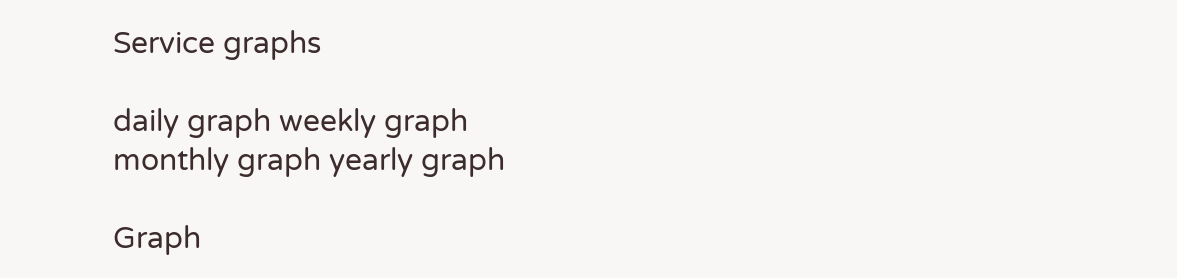Service graphs

daily graph weekly graph
monthly graph yearly graph

Graph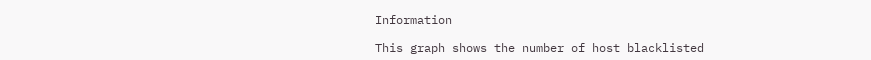Information

This graph shows the number of host blacklisted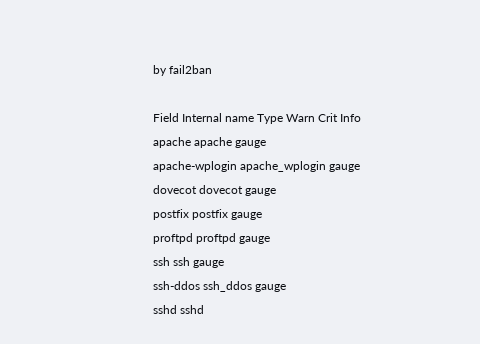by fail2ban

Field Internal name Type Warn Crit Info
apache apache gauge
apache-wplogin apache_wplogin gauge
dovecot dovecot gauge
postfix postfix gauge
proftpd proftpd gauge
ssh ssh gauge
ssh-ddos ssh_ddos gauge
sshd sshd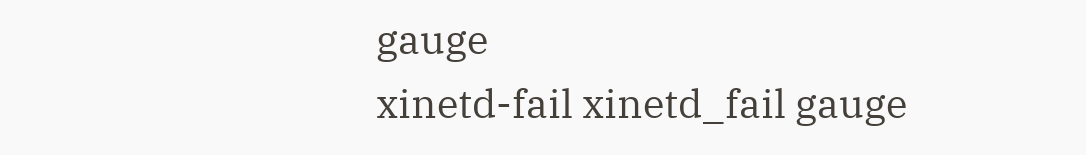gauge
xinetd-fail xinetd_fail gauge